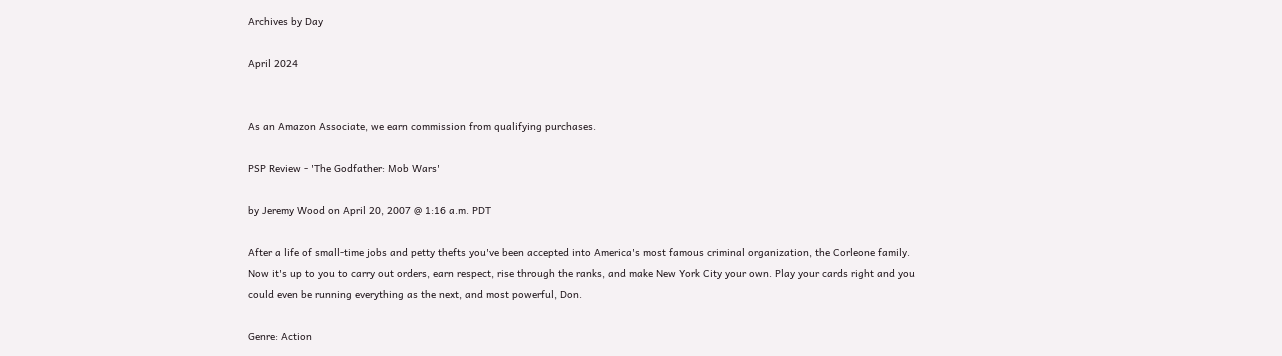Archives by Day

April 2024


As an Amazon Associate, we earn commission from qualifying purchases.

PSP Review - 'The Godfather: Mob Wars'

by Jeremy Wood on April 20, 2007 @ 1:16 a.m. PDT

After a life of small-time jobs and petty thefts you've been accepted into America's most famous criminal organization, the Corleone family. Now it's up to you to carry out orders, earn respect, rise through the ranks, and make New York City your own. Play your cards right and you could even be running everything as the next, and most powerful, Don.

Genre: Action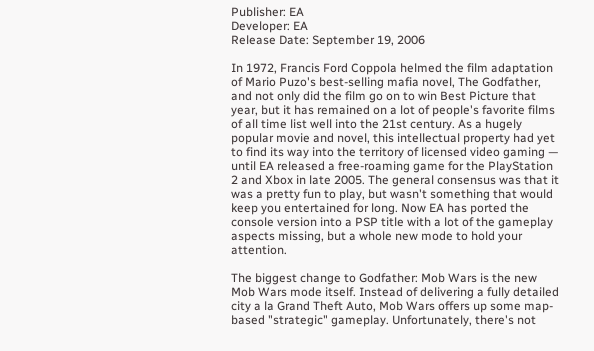Publisher: EA
Developer: EA
Release Date: September 19, 2006

In 1972, Francis Ford Coppola helmed the film adaptation of Mario Puzo's best-selling mafia novel, The Godfather, and not only did the film go on to win Best Picture that year, but it has remained on a lot of people's favorite films of all time list well into the 21st century. As a hugely popular movie and novel, this intellectual property had yet to find its way into the territory of licensed video gaming — until EA released a free-roaming game for the PlayStation 2 and Xbox in late 2005. The general consensus was that it was a pretty fun to play, but wasn't something that would keep you entertained for long. Now EA has ported the console version into a PSP title with a lot of the gameplay aspects missing, but a whole new mode to hold your attention.

The biggest change to Godfather: Mob Wars is the new Mob Wars mode itself. Instead of delivering a fully detailed city a la Grand Theft Auto, Mob Wars offers up some map-based "strategic" gameplay. Unfortunately, there's not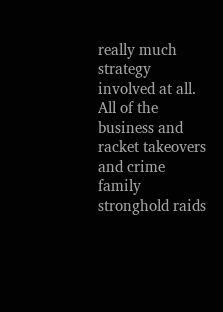really much strategy involved at all. All of the business and racket takeovers and crime family stronghold raids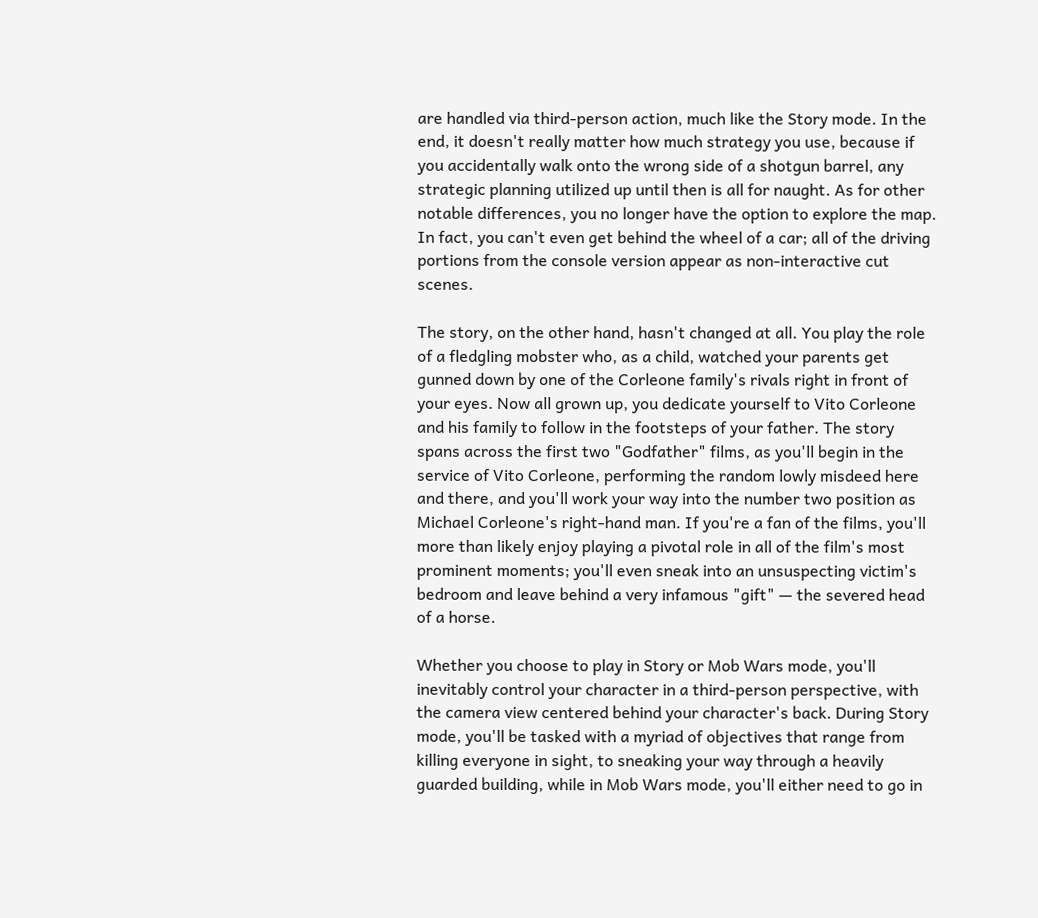are handled via third-person action, much like the Story mode. In the end, it doesn't really matter how much strategy you use, because if you accidentally walk onto the wrong side of a shotgun barrel, any strategic planning utilized up until then is all for naught. As for other notable differences, you no longer have the option to explore the map. In fact, you can't even get behind the wheel of a car; all of the driving portions from the console version appear as non-interactive cut scenes.

The story, on the other hand, hasn't changed at all. You play the role of a fledgling mobster who, as a child, watched your parents get gunned down by one of the Corleone family's rivals right in front of your eyes. Now all grown up, you dedicate yourself to Vito Corleone and his family to follow in the footsteps of your father. The story spans across the first two "Godfather" films, as you'll begin in the service of Vito Corleone, performing the random lowly misdeed here and there, and you'll work your way into the number two position as Michael Corleone's right-hand man. If you're a fan of the films, you'll more than likely enjoy playing a pivotal role in all of the film's most prominent moments; you'll even sneak into an unsuspecting victim's bedroom and leave behind a very infamous "gift" — the severed head of a horse.

Whether you choose to play in Story or Mob Wars mode, you'll inevitably control your character in a third-person perspective, with the camera view centered behind your character's back. During Story mode, you'll be tasked with a myriad of objectives that range from killing everyone in sight, to sneaking your way through a heavily guarded building, while in Mob Wars mode, you'll either need to go in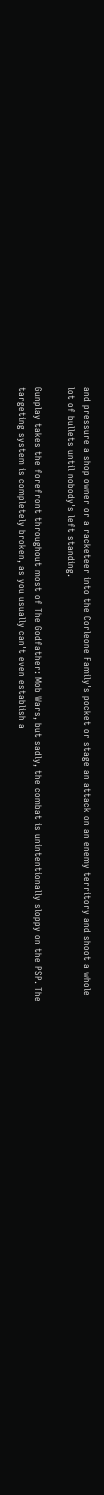and pressure a shop owner or a racketeer into the Corleone Family's pocket or stage an attack on an enemy territory and shoot a whole lot of bullets until nobody's left standing.

Gunplay takes the forefront throughout most of The Godfather: Mob Wars, but sadly, the combat is unintentionally sloppy on the PSP. The targeting system is completely broken, as you usually can't even establish a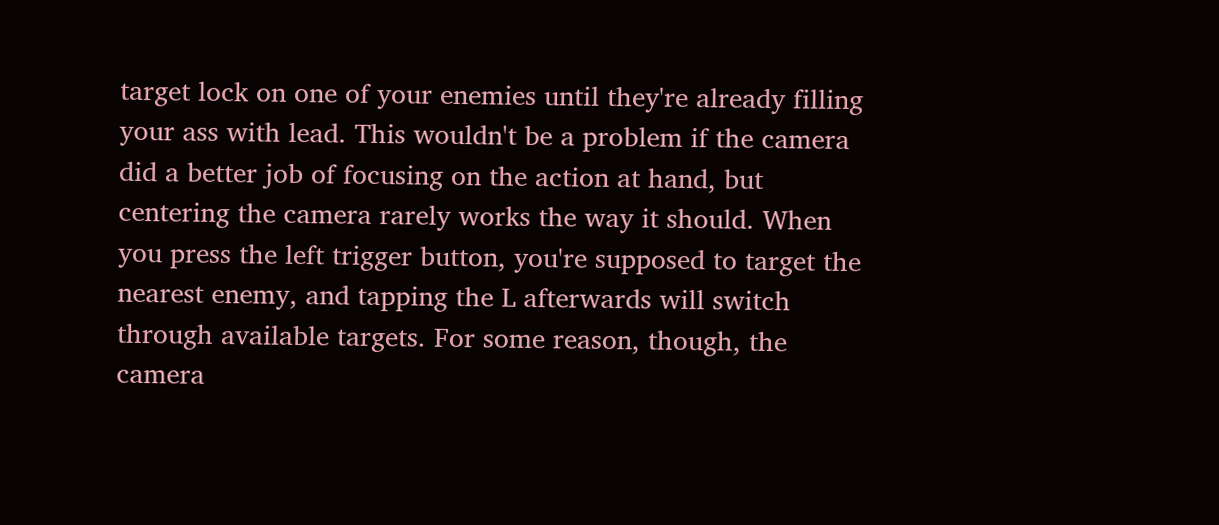target lock on one of your enemies until they're already filling your ass with lead. This wouldn't be a problem if the camera did a better job of focusing on the action at hand, but centering the camera rarely works the way it should. When you press the left trigger button, you're supposed to target the nearest enemy, and tapping the L afterwards will switch through available targets. For some reason, though, the camera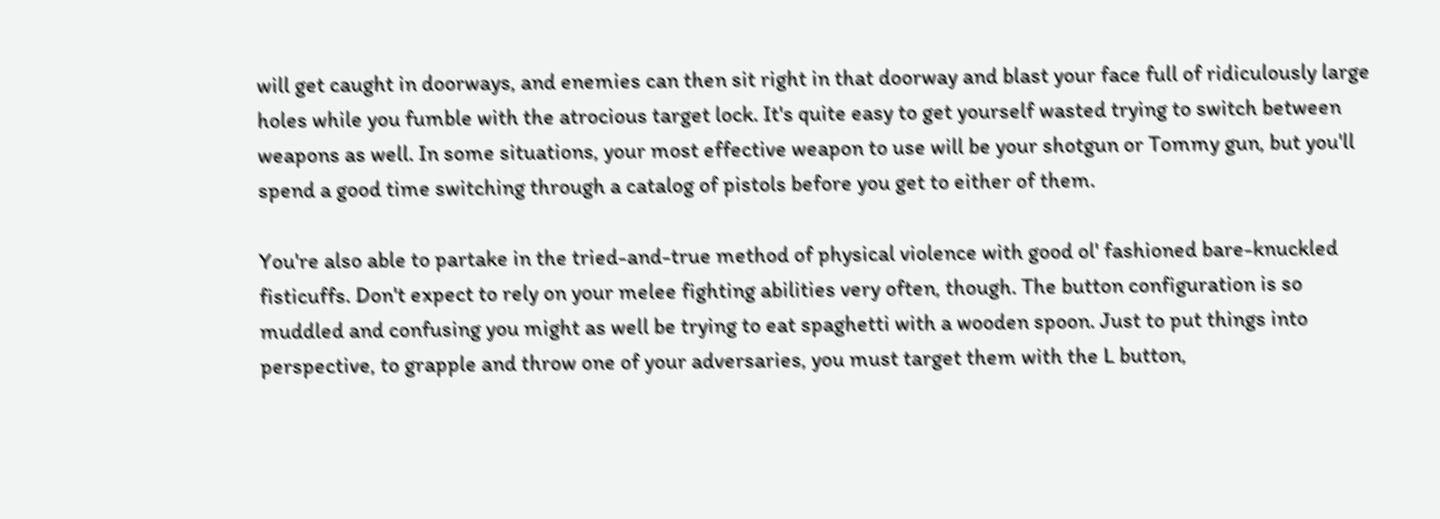will get caught in doorways, and enemies can then sit right in that doorway and blast your face full of ridiculously large holes while you fumble with the atrocious target lock. It's quite easy to get yourself wasted trying to switch between weapons as well. In some situations, your most effective weapon to use will be your shotgun or Tommy gun, but you'll spend a good time switching through a catalog of pistols before you get to either of them.

You're also able to partake in the tried-and-true method of physical violence with good ol' fashioned bare-knuckled fisticuffs. Don't expect to rely on your melee fighting abilities very often, though. The button configuration is so muddled and confusing you might as well be trying to eat spaghetti with a wooden spoon. Just to put things into perspective, to grapple and throw one of your adversaries, you must target them with the L button,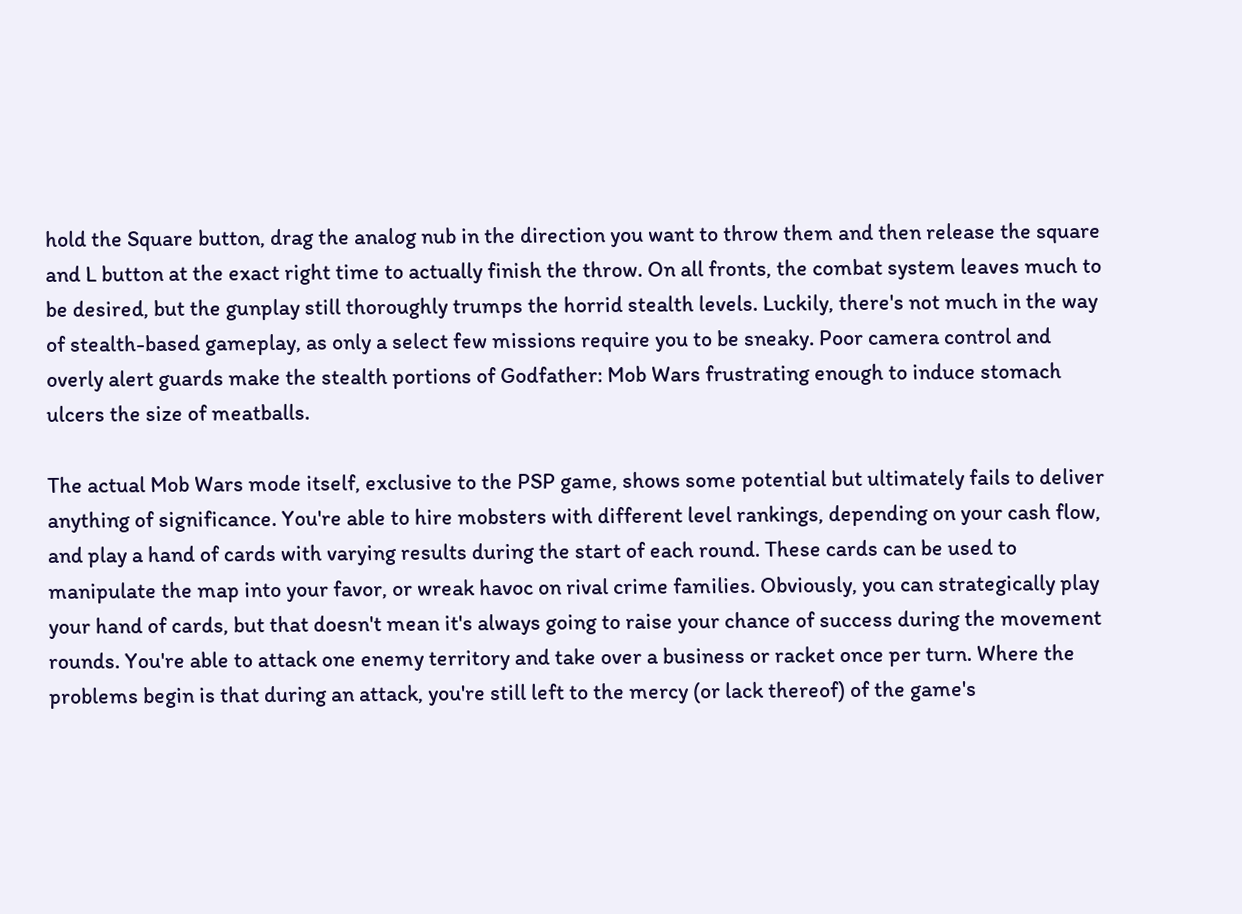hold the Square button, drag the analog nub in the direction you want to throw them and then release the square and L button at the exact right time to actually finish the throw. On all fronts, the combat system leaves much to be desired, but the gunplay still thoroughly trumps the horrid stealth levels. Luckily, there's not much in the way of stealth-based gameplay, as only a select few missions require you to be sneaky. Poor camera control and overly alert guards make the stealth portions of Godfather: Mob Wars frustrating enough to induce stomach ulcers the size of meatballs.

The actual Mob Wars mode itself, exclusive to the PSP game, shows some potential but ultimately fails to deliver anything of significance. You're able to hire mobsters with different level rankings, depending on your cash flow, and play a hand of cards with varying results during the start of each round. These cards can be used to manipulate the map into your favor, or wreak havoc on rival crime families. Obviously, you can strategically play your hand of cards, but that doesn't mean it's always going to raise your chance of success during the movement rounds. You're able to attack one enemy territory and take over a business or racket once per turn. Where the problems begin is that during an attack, you're still left to the mercy (or lack thereof) of the game's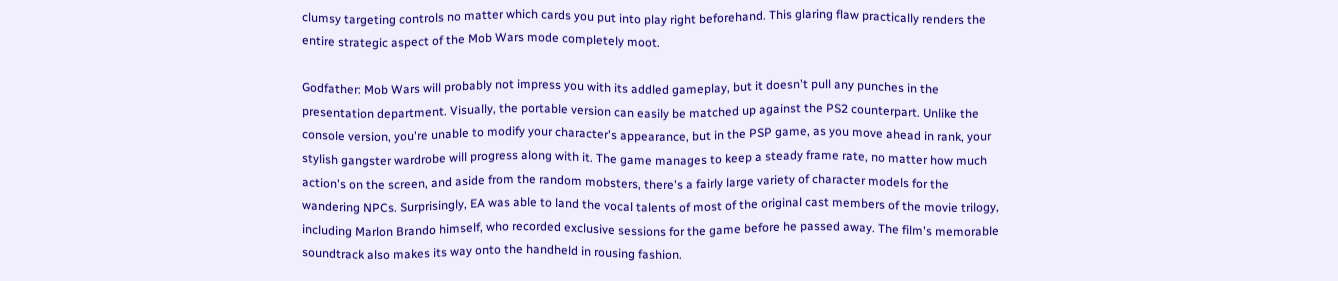clumsy targeting controls no matter which cards you put into play right beforehand. This glaring flaw practically renders the entire strategic aspect of the Mob Wars mode completely moot.

Godfather: Mob Wars will probably not impress you with its addled gameplay, but it doesn't pull any punches in the presentation department. Visually, the portable version can easily be matched up against the PS2 counterpart. Unlike the console version, you're unable to modify your character's appearance, but in the PSP game, as you move ahead in rank, your stylish gangster wardrobe will progress along with it. The game manages to keep a steady frame rate, no matter how much action's on the screen, and aside from the random mobsters, there's a fairly large variety of character models for the wandering NPCs. Surprisingly, EA was able to land the vocal talents of most of the original cast members of the movie trilogy, including Marlon Brando himself, who recorded exclusive sessions for the game before he passed away. The film's memorable soundtrack also makes its way onto the handheld in rousing fashion.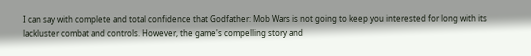I can say with complete and total confidence that Godfather: Mob Wars is not going to keep you interested for long with its lackluster combat and controls. However, the game's compelling story and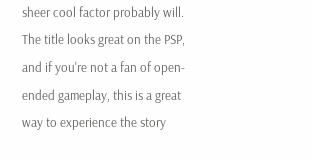sheer cool factor probably will. The title looks great on the PSP, and if you're not a fan of open-ended gameplay, this is a great way to experience the story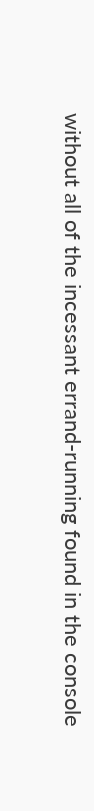without all of the incessant errand-running found in the console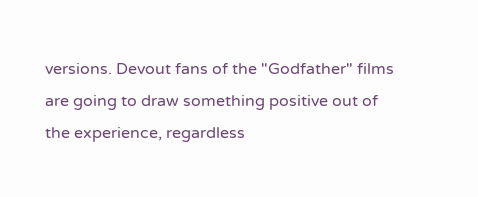versions. Devout fans of the "Godfather" films are going to draw something positive out of the experience, regardless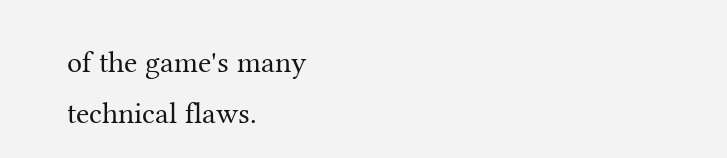of the game's many technical flaws.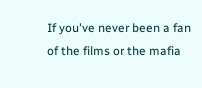If you've never been a fan of the films or the mafia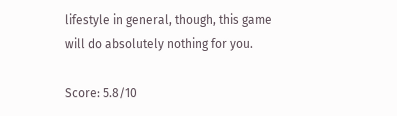lifestyle in general, though, this game will do absolutely nothing for you.

Score: 5.8/10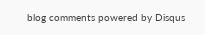blog comments powered by Disqus